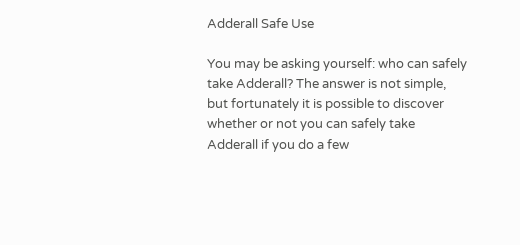Adderall Safe Use

You may be asking yourself: who can safely take Adderall? The answer is not simple, but fortunately it is possible to discover whether or not you can safely take Adderall if you do a few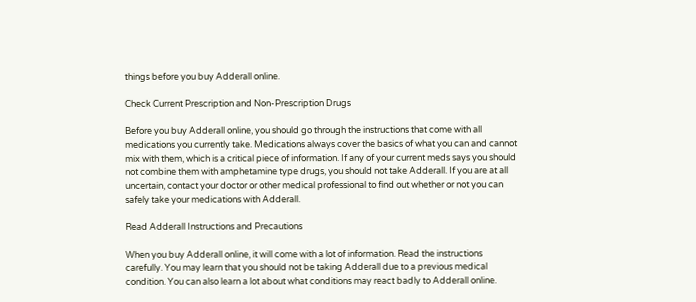things before you buy Adderall online.

Check Current Prescription and Non-Prescription Drugs

Before you buy Adderall online, you should go through the instructions that come with all medications you currently take. Medications always cover the basics of what you can and cannot mix with them, which is a critical piece of information. If any of your current meds says you should not combine them with amphetamine type drugs, you should not take Adderall. If you are at all uncertain, contact your doctor or other medical professional to find out whether or not you can safely take your medications with Adderall.

Read Adderall Instructions and Precautions

When you buy Adderall online, it will come with a lot of information. Read the instructions carefully. You may learn that you should not be taking Adderall due to a previous medical condition. You can also learn a lot about what conditions may react badly to Adderall online.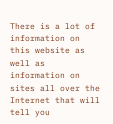There is a lot of information on this website as well as information on sites all over the Internet that will tell you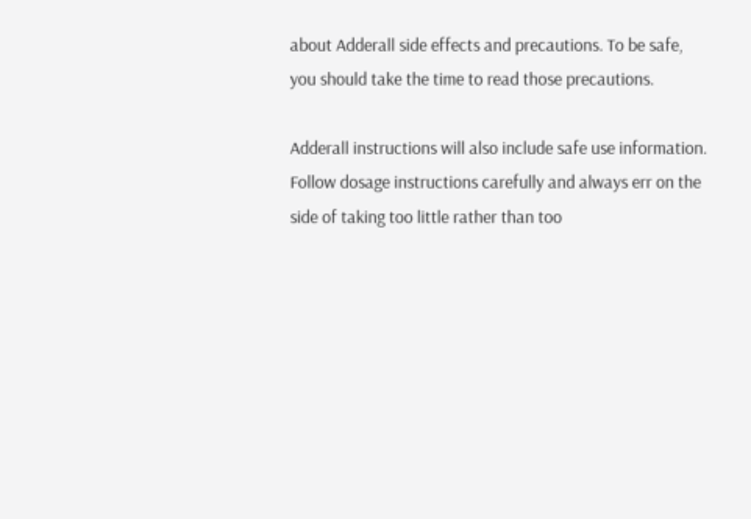about Adderall side effects and precautions. To be safe, you should take the time to read those precautions.

Adderall instructions will also include safe use information. Follow dosage instructions carefully and always err on the side of taking too little rather than too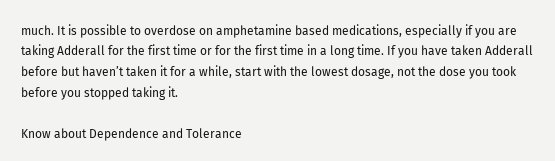much. It is possible to overdose on amphetamine based medications, especially if you are taking Adderall for the first time or for the first time in a long time. If you have taken Adderall before but haven’t taken it for a while, start with the lowest dosage, not the dose you took before you stopped taking it.

Know about Dependence and Tolerance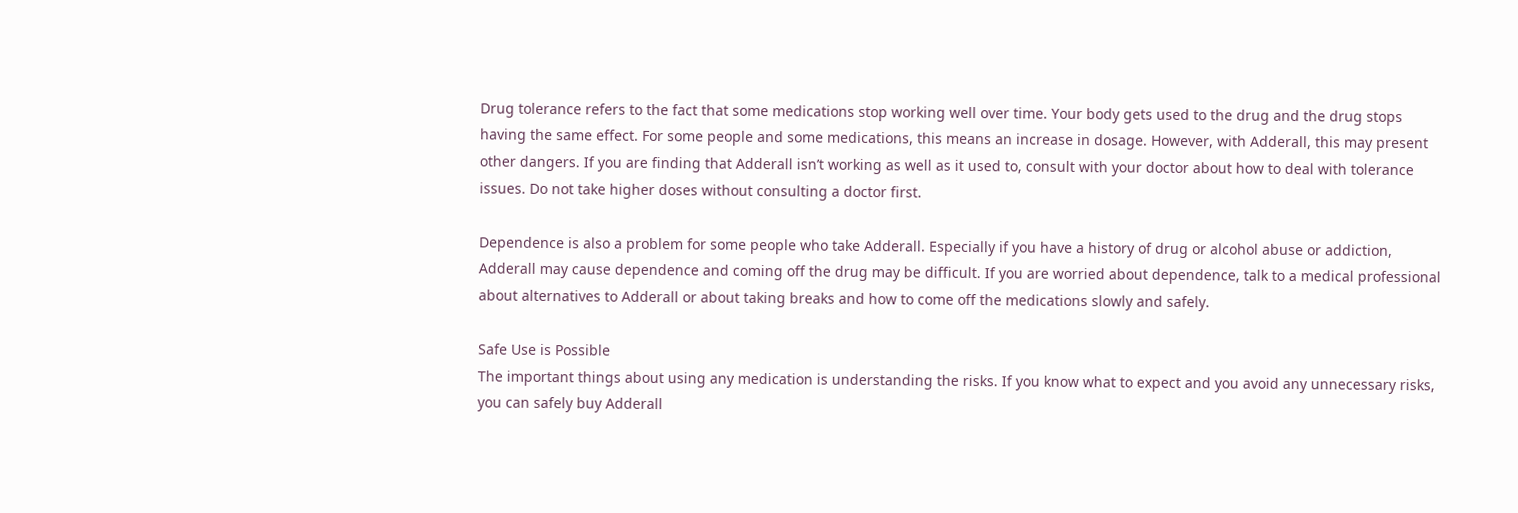Drug tolerance refers to the fact that some medications stop working well over time. Your body gets used to the drug and the drug stops having the same effect. For some people and some medications, this means an increase in dosage. However, with Adderall, this may present other dangers. If you are finding that Adderall isn’t working as well as it used to, consult with your doctor about how to deal with tolerance issues. Do not take higher doses without consulting a doctor first.

Dependence is also a problem for some people who take Adderall. Especially if you have a history of drug or alcohol abuse or addiction, Adderall may cause dependence and coming off the drug may be difficult. If you are worried about dependence, talk to a medical professional about alternatives to Adderall or about taking breaks and how to come off the medications slowly and safely.

Safe Use is Possible
The important things about using any medication is understanding the risks. If you know what to expect and you avoid any unnecessary risks, you can safely buy Adderall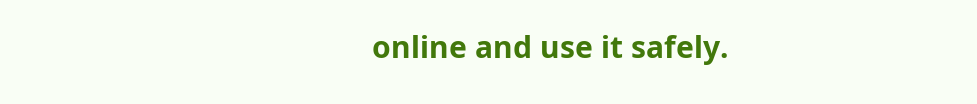online and use it safely.